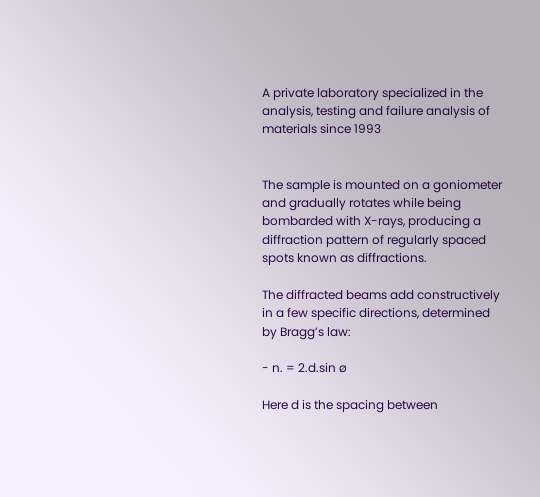A private laboratory specialized in the analysis, testing and failure analysis of materials since 1993


The sample is mounted on a goniometer and gradually rotates while being bombarded with X-rays, producing a diffraction pattern of regularly spaced spots known as diffractions.

The diffracted beams add constructively in a few specific directions, determined by Bragg’s law:

- n. = 2.d.sin ø

Here d is the spacing between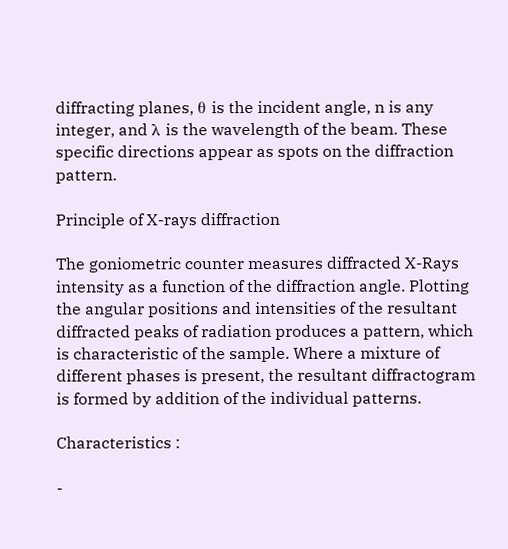diffracting planes, θ is the incident angle, n is any integer, and λ is the wavelength of the beam. These specific directions appear as spots on the diffraction pattern.

Principle of X-rays diffraction

The goniometric counter measures diffracted X-Rays intensity as a function of the diffraction angle. Plotting the angular positions and intensities of the resultant diffracted peaks of radiation produces a pattern, which is characteristic of the sample. Where a mixture of different phases is present, the resultant diffractogram is formed by addition of the individual patterns.

Characteristics :

-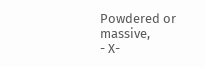Powdered or massive,
- X-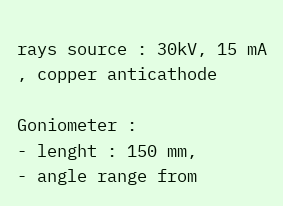rays source : 30kV, 15 mA , copper anticathode

Goniometer :
- lenght : 150 mm,
- angle range from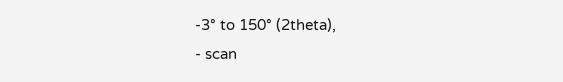-3° to 150° (2theta),
- scan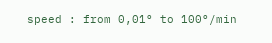speed : from 0,01° to 100°/min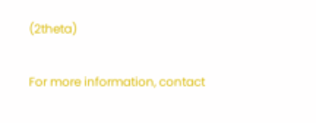(2theta)

For more information, contact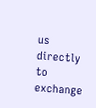us directly to exchange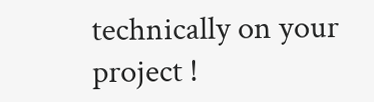technically on your project !